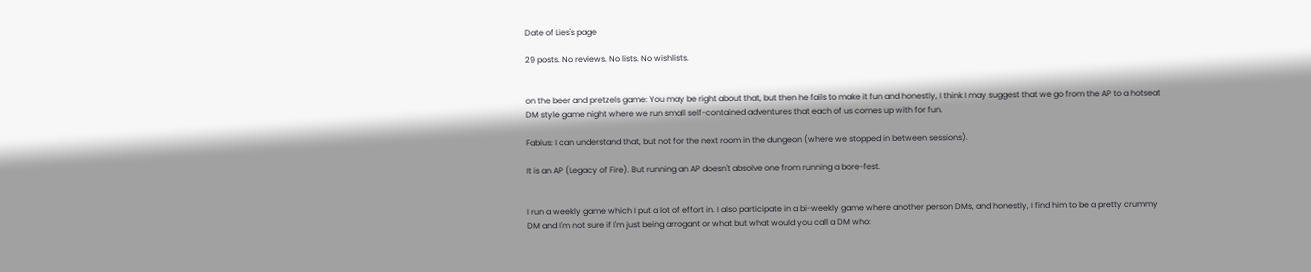Date of Lies's page

29 posts. No reviews. No lists. No wishlists.


on the beer and pretzels game: You may be right about that, but then he fails to make it fun and honestly, I think I may suggest that we go from the AP to a hotseat DM style game night where we run small self-contained adventures that each of us comes up with for fun.

Fabius: I can understand that, but not for the next room in the dungeon (where we stopped in between sessions).

It is an AP (Legacy of Fire). But running an AP doesn't absolve one from running a bore-fest.


I run a weekly game which I put a lot of effort in. I also participate in a bi-weekly game where another person DMs, and honestly, I find him to be a pretty crummy DM and I'm not sure if I'm just being arrogant or what but what would you call a DM who: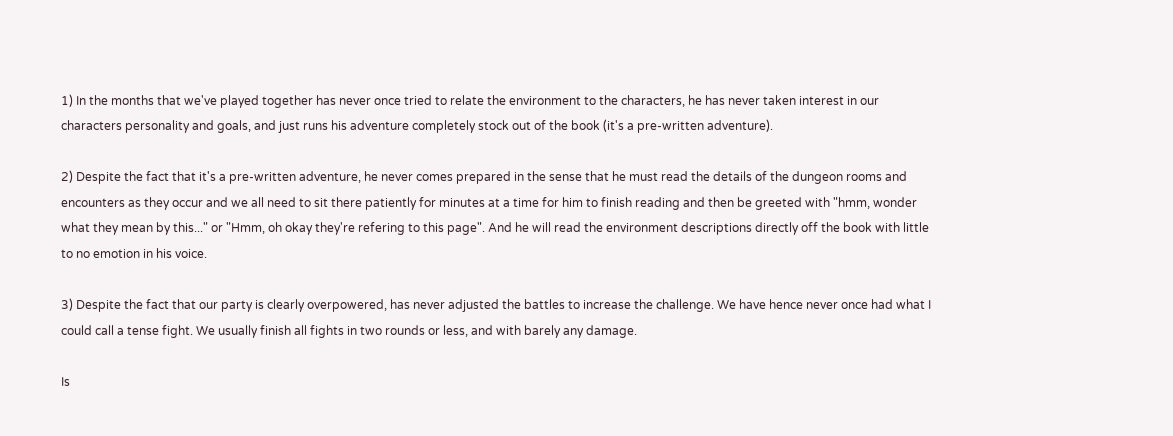1) In the months that we've played together has never once tried to relate the environment to the characters, he has never taken interest in our characters personality and goals, and just runs his adventure completely stock out of the book (it's a pre-written adventure).

2) Despite the fact that it's a pre-written adventure, he never comes prepared in the sense that he must read the details of the dungeon rooms and encounters as they occur and we all need to sit there patiently for minutes at a time for him to finish reading and then be greeted with "hmm, wonder what they mean by this..." or "Hmm, oh okay they're refering to this page". And he will read the environment descriptions directly off the book with little to no emotion in his voice.

3) Despite the fact that our party is clearly overpowered, has never adjusted the battles to increase the challenge. We have hence never once had what I could call a tense fight. We usually finish all fights in two rounds or less, and with barely any damage.

Is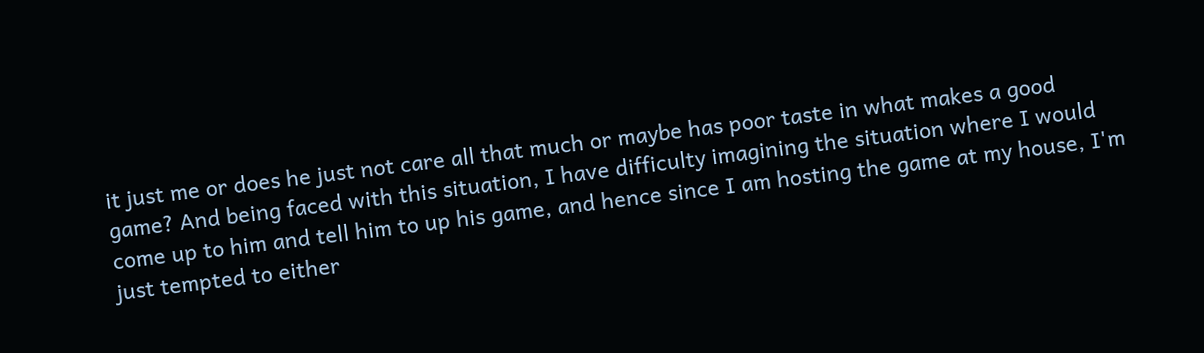it just me or does he just not care all that much or maybe has poor taste in what makes a good game? And being faced with this situation, I have difficulty imagining the situation where I would come up to him and tell him to up his game, and hence since I am hosting the game at my house, I'm just tempted to either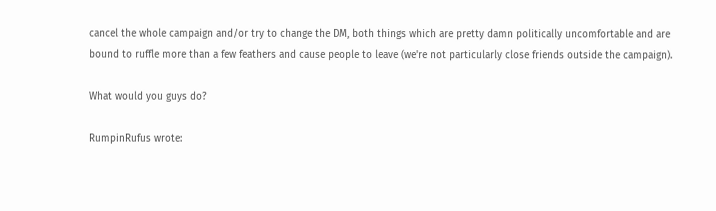cancel the whole campaign and/or try to change the DM, both things which are pretty damn politically uncomfortable and are bound to ruffle more than a few feathers and cause people to leave (we're not particularly close friends outside the campaign).

What would you guys do?

RumpinRufus wrote: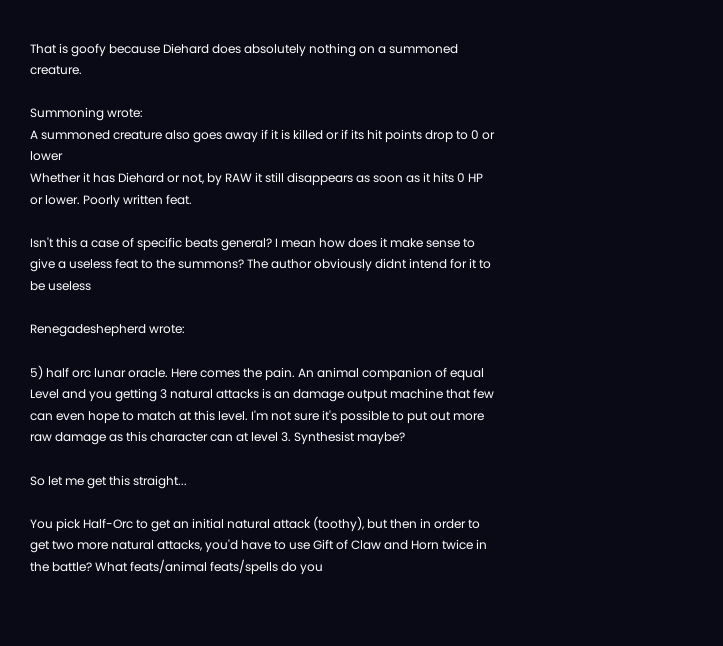That is goofy because Diehard does absolutely nothing on a summoned creature.

Summoning wrote:
A summoned creature also goes away if it is killed or if its hit points drop to 0 or lower
Whether it has Diehard or not, by RAW it still disappears as soon as it hits 0 HP or lower. Poorly written feat.

Isn't this a case of specific beats general? I mean how does it make sense to give a useless feat to the summons? The author obviously didnt intend for it to be useless

Renegadeshepherd wrote:

5) half orc lunar oracle. Here comes the pain. An animal companion of equal Level and you getting 3 natural attacks is an damage output machine that few can even hope to match at this level. I'm not sure it's possible to put out more raw damage as this character can at level 3. Synthesist maybe?

So let me get this straight...

You pick Half-Orc to get an initial natural attack (toothy), but then in order to get two more natural attacks, you'd have to use Gift of Claw and Horn twice in the battle? What feats/animal feats/spells do you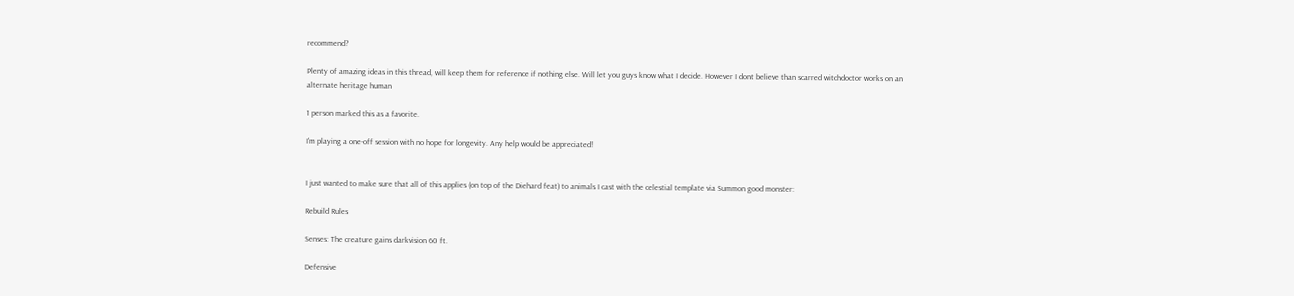recommend?

Plenty of amazing ideas in this thread, will keep them for reference if nothing else. Will let you guys know what I decide. However I dont believe than scarred witchdoctor works on an alternate heritage human

1 person marked this as a favorite.

I'm playing a one-off session with no hope for longevity. Any help would be appreciated!


I just wanted to make sure that all of this applies (on top of the Diehard feat) to animals I cast with the celestial template via Summon good monster:

Rebuild Rules

Senses: The creature gains darkvision 60 ft.

Defensive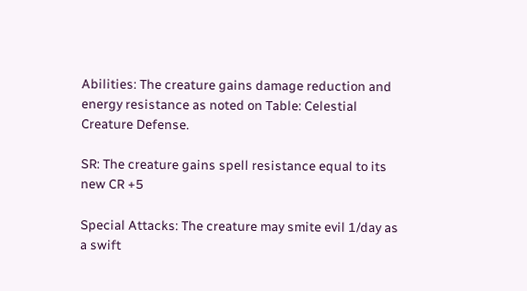Abilities: The creature gains damage reduction and energy resistance as noted on Table: Celestial Creature Defense.

SR: The creature gains spell resistance equal to its new CR +5

Special Attacks: The creature may smite evil 1/day as a swift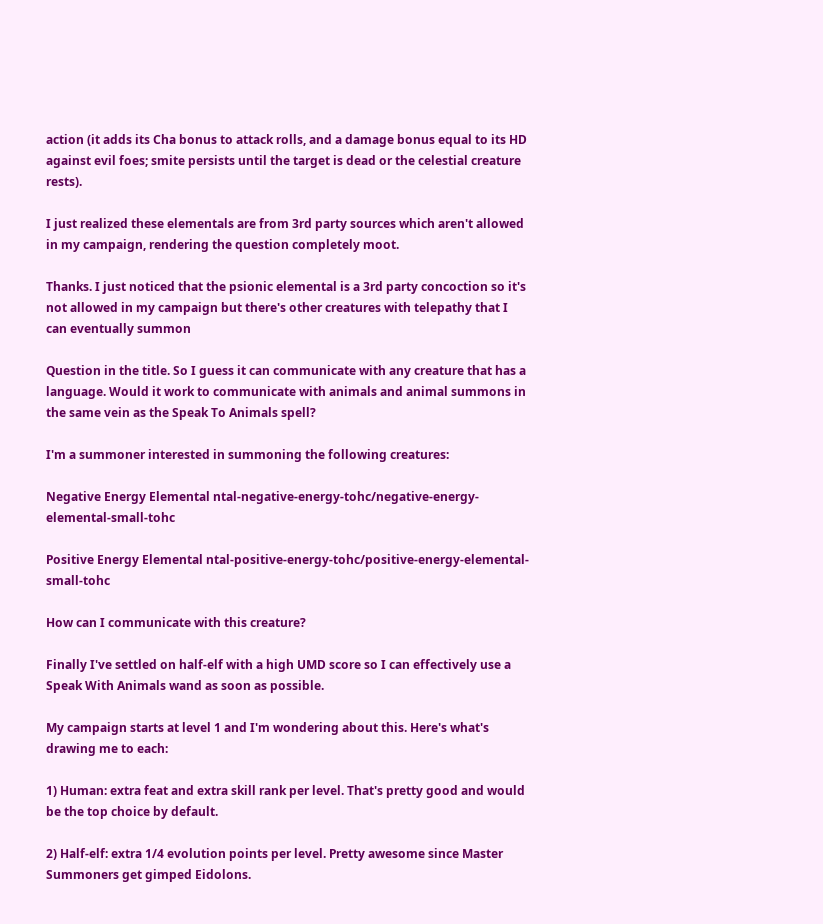action (it adds its Cha bonus to attack rolls, and a damage bonus equal to its HD against evil foes; smite persists until the target is dead or the celestial creature rests).

I just realized these elementals are from 3rd party sources which aren't allowed in my campaign, rendering the question completely moot.

Thanks. I just noticed that the psionic elemental is a 3rd party concoction so it's not allowed in my campaign but there's other creatures with telepathy that I can eventually summon

Question in the title. So I guess it can communicate with any creature that has a language. Would it work to communicate with animals and animal summons in the same vein as the Speak To Animals spell?

I'm a summoner interested in summoning the following creatures:

Negative Energy Elemental ntal-negative-energy-tohc/negative-energy-elemental-small-tohc

Positive Energy Elemental ntal-positive-energy-tohc/positive-energy-elemental-small-tohc

How can I communicate with this creature?

Finally I've settled on half-elf with a high UMD score so I can effectively use a Speak With Animals wand as soon as possible.

My campaign starts at level 1 and I'm wondering about this. Here's what's drawing me to each:

1) Human: extra feat and extra skill rank per level. That's pretty good and would be the top choice by default.

2) Half-elf: extra 1/4 evolution points per level. Pretty awesome since Master Summoners get gimped Eidolons.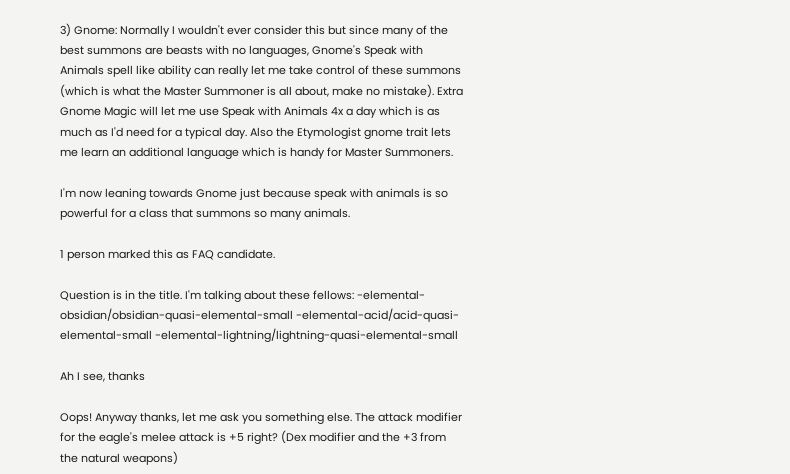3) Gnome: Normally I wouldn't ever consider this but since many of the best summons are beasts with no languages, Gnome's Speak with Animals spell like ability can really let me take control of these summons (which is what the Master Summoner is all about, make no mistake). Extra Gnome Magic will let me use Speak with Animals 4x a day which is as much as I'd need for a typical day. Also the Etymologist gnome trait lets me learn an additional language which is handy for Master Summoners.

I'm now leaning towards Gnome just because speak with animals is so powerful for a class that summons so many animals.

1 person marked this as FAQ candidate.

Question is in the title. I'm talking about these fellows: -elemental-obsidian/obsidian-quasi-elemental-small -elemental-acid/acid-quasi-elemental-small -elemental-lightning/lightning-quasi-elemental-small

Ah I see, thanks

Oops! Anyway thanks, let me ask you something else. The attack modifier for the eagle's melee attack is +5 right? (Dex modifier and the +3 from the natural weapons)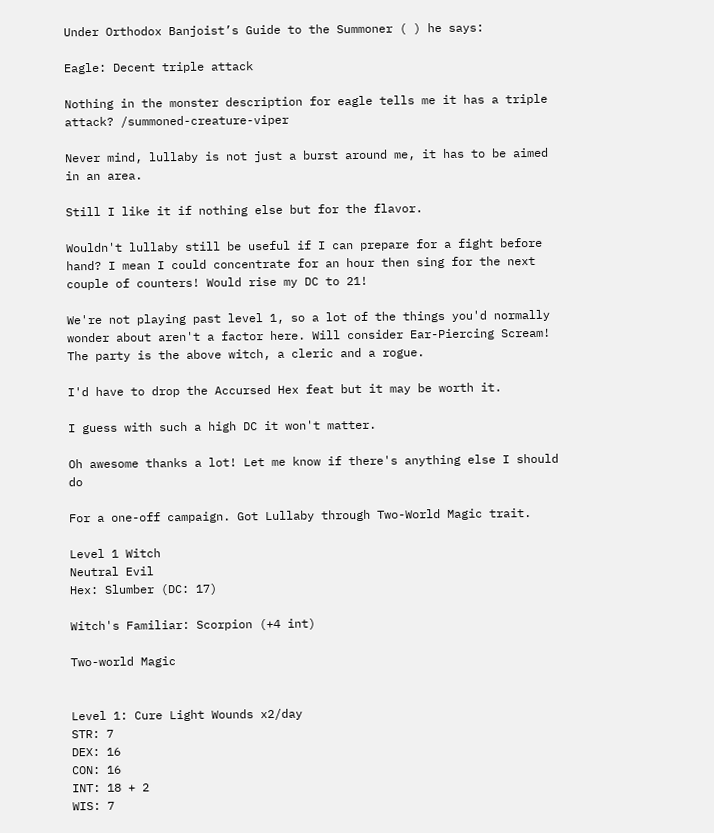Under Orthodox Banjoist’s Guide to the Summoner ( ) he says:

Eagle: Decent triple attack

Nothing in the monster description for eagle tells me it has a triple attack? /summoned-creature-viper

Never mind, lullaby is not just a burst around me, it has to be aimed in an area.

Still I like it if nothing else but for the flavor.

Wouldn't lullaby still be useful if I can prepare for a fight before hand? I mean I could concentrate for an hour then sing for the next couple of counters! Would rise my DC to 21!

We're not playing past level 1, so a lot of the things you'd normally wonder about aren't a factor here. Will consider Ear-Piercing Scream! The party is the above witch, a cleric and a rogue.

I'd have to drop the Accursed Hex feat but it may be worth it.

I guess with such a high DC it won't matter.

Oh awesome thanks a lot! Let me know if there's anything else I should do

For a one-off campaign. Got Lullaby through Two-World Magic trait.

Level 1 Witch
Neutral Evil
Hex: Slumber (DC: 17)

Witch's Familiar: Scorpion (+4 int)

Two-world Magic


Level 1: Cure Light Wounds x2/day
STR: 7
DEX: 16
CON: 16
INT: 18 + 2
WIS: 7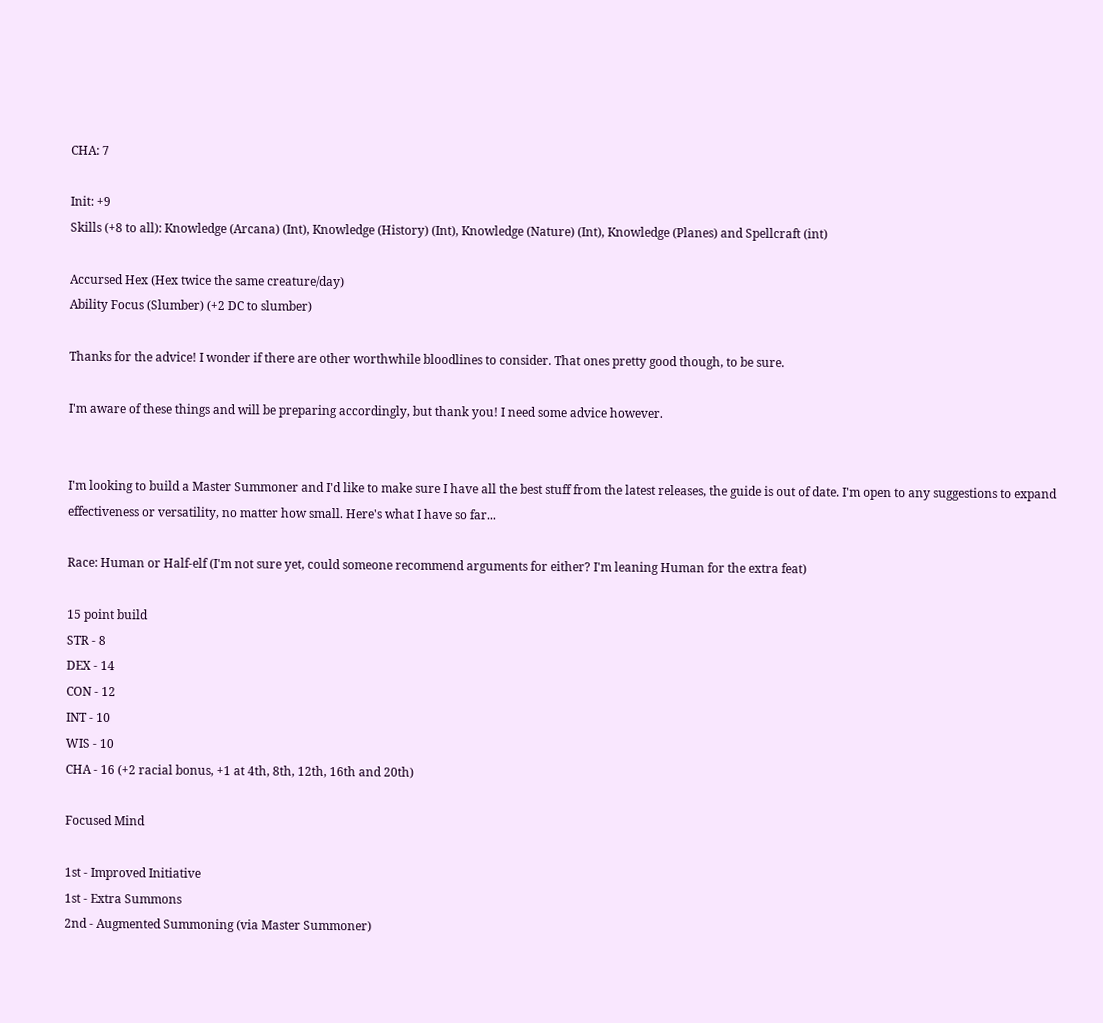CHA: 7

Init: +9
Skills (+8 to all): Knowledge (Arcana) (Int), Knowledge (History) (Int), Knowledge (Nature) (Int), Knowledge (Planes) and Spellcraft (int)

Accursed Hex (Hex twice the same creature/day)
Ability Focus (Slumber) (+2 DC to slumber)

Thanks for the advice! I wonder if there are other worthwhile bloodlines to consider. That ones pretty good though, to be sure.

I'm aware of these things and will be preparing accordingly, but thank you! I need some advice however.


I'm looking to build a Master Summoner and I'd like to make sure I have all the best stuff from the latest releases, the guide is out of date. I'm open to any suggestions to expand effectiveness or versatility, no matter how small. Here's what I have so far...

Race: Human or Half-elf (I'm not sure yet, could someone recommend arguments for either? I'm leaning Human for the extra feat)

15 point build
STR - 8
DEX - 14
CON - 12
INT - 10
WIS - 10
CHA - 16 (+2 racial bonus, +1 at 4th, 8th, 12th, 16th and 20th)

Focused Mind

1st - Improved Initiative
1st - Extra Summons
2nd - Augmented Summoning (via Master Summoner)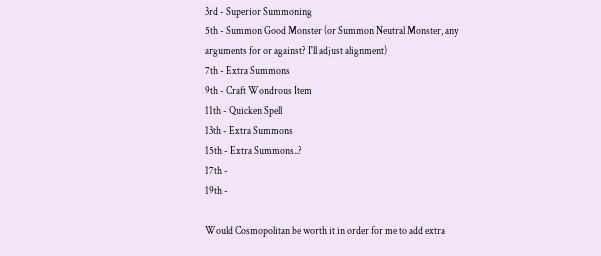3rd - Superior Summoning
5th - Summon Good Monster (or Summon Neutral Monster, any arguments for or against? I'll adjust alignment)
7th - Extra Summons
9th - Craft Wondrous Item
11th - Quicken Spell
13th - Extra Summons
15th - Extra Summons..?
17th -
19th -

Would Cosmopolitan be worth it in order for me to add extra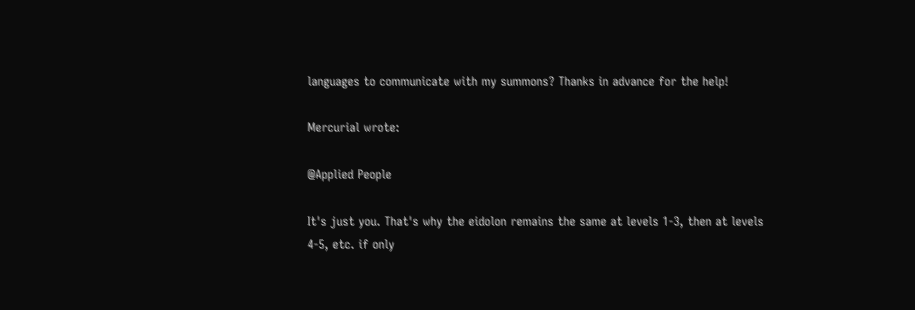languages to communicate with my summons? Thanks in advance for the help!

Mercurial wrote:

@Applied People

It's just you. That's why the eidolon remains the same at levels 1-3, then at levels 4-5, etc. if only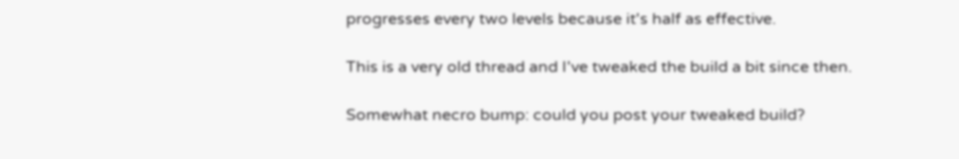progresses every two levels because it's half as effective.

This is a very old thread and I've tweaked the build a bit since then.

Somewhat necro bump: could you post your tweaked build?